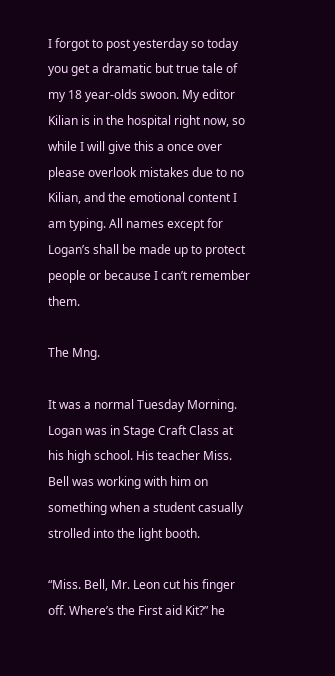I forgot to post yesterday so today you get a dramatic but true tale of my 18 year-olds swoon. My editor Kilian is in the hospital right now, so while I will give this a once over please overlook mistakes due to no Kilian, and the emotional content I am typing. All names except for Logan’s shall be made up to protect people or because I can’t remember them.

The Mng.

It was a normal Tuesday Morning. Logan was in Stage Craft Class at his high school. His teacher Miss. Bell was working with him on something when a student casually strolled into the light booth.

“Miss. Bell, Mr. Leon cut his finger off. Where’s the First aid Kit?” he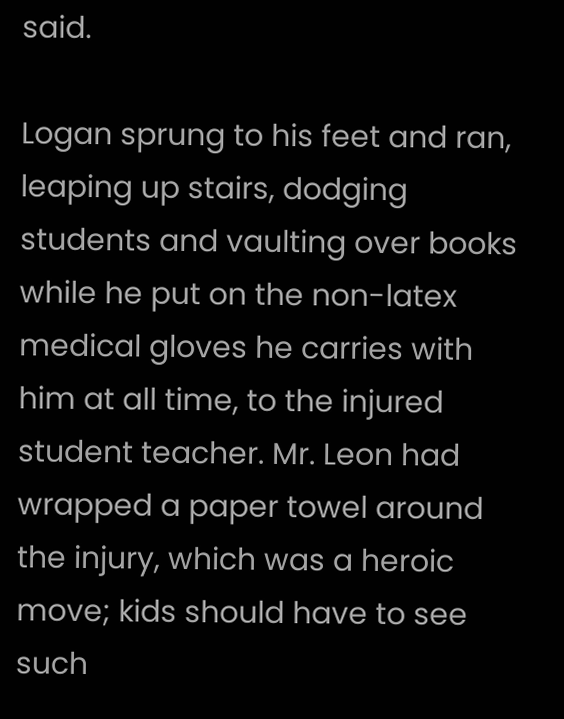said.

Logan sprung to his feet and ran, leaping up stairs, dodging students and vaulting over books while he put on the non-latex medical gloves he carries with him at all time, to the injured student teacher. Mr. Leon had wrapped a paper towel around the injury, which was a heroic move; kids should have to see such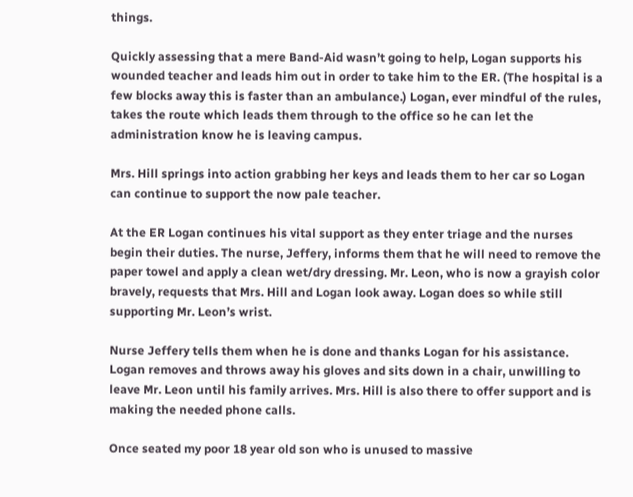things.

Quickly assessing that a mere Band-Aid wasn’t going to help, Logan supports his wounded teacher and leads him out in order to take him to the ER. (The hospital is a few blocks away this is faster than an ambulance.) Logan, ever mindful of the rules, takes the route which leads them through to the office so he can let the administration know he is leaving campus.

Mrs. Hill springs into action grabbing her keys and leads them to her car so Logan can continue to support the now pale teacher.

At the ER Logan continues his vital support as they enter triage and the nurses begin their duties. The nurse, Jeffery, informs them that he will need to remove the paper towel and apply a clean wet/dry dressing. Mr. Leon, who is now a grayish color bravely, requests that Mrs. Hill and Logan look away. Logan does so while still supporting Mr. Leon’s wrist.

Nurse Jeffery tells them when he is done and thanks Logan for his assistance. Logan removes and throws away his gloves and sits down in a chair, unwilling to leave Mr. Leon until his family arrives. Mrs. Hill is also there to offer support and is making the needed phone calls.

Once seated my poor 18 year old son who is unused to massive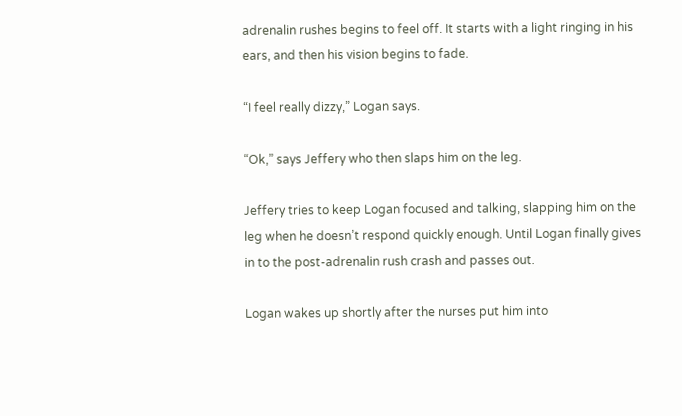adrenalin rushes begins to feel off. It starts with a light ringing in his ears, and then his vision begins to fade.

“I feel really dizzy,” Logan says.

“Ok,” says Jeffery who then slaps him on the leg.

Jeffery tries to keep Logan focused and talking, slapping him on the leg when he doesn’t respond quickly enough. Until Logan finally gives in to the post-adrenalin rush crash and passes out.

Logan wakes up shortly after the nurses put him into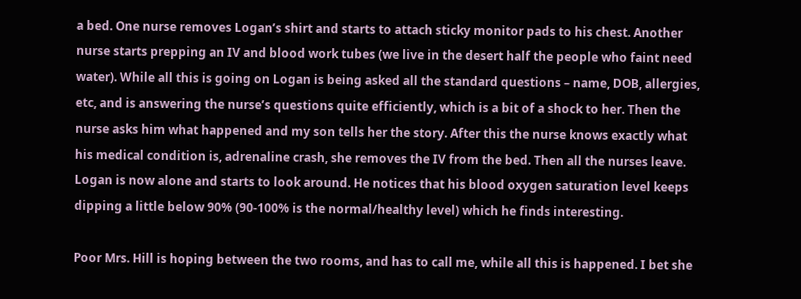a bed. One nurse removes Logan’s shirt and starts to attach sticky monitor pads to his chest. Another nurse starts prepping an IV and blood work tubes (we live in the desert half the people who faint need water). While all this is going on Logan is being asked all the standard questions – name, DOB, allergies, etc, and is answering the nurse’s questions quite efficiently, which is a bit of a shock to her. Then the nurse asks him what happened and my son tells her the story. After this the nurse knows exactly what his medical condition is, adrenaline crash, she removes the IV from the bed. Then all the nurses leave. Logan is now alone and starts to look around. He notices that his blood oxygen saturation level keeps dipping a little below 90% (90-100% is the normal/healthy level) which he finds interesting.

Poor Mrs. Hill is hoping between the two rooms, and has to call me, while all this is happened. I bet she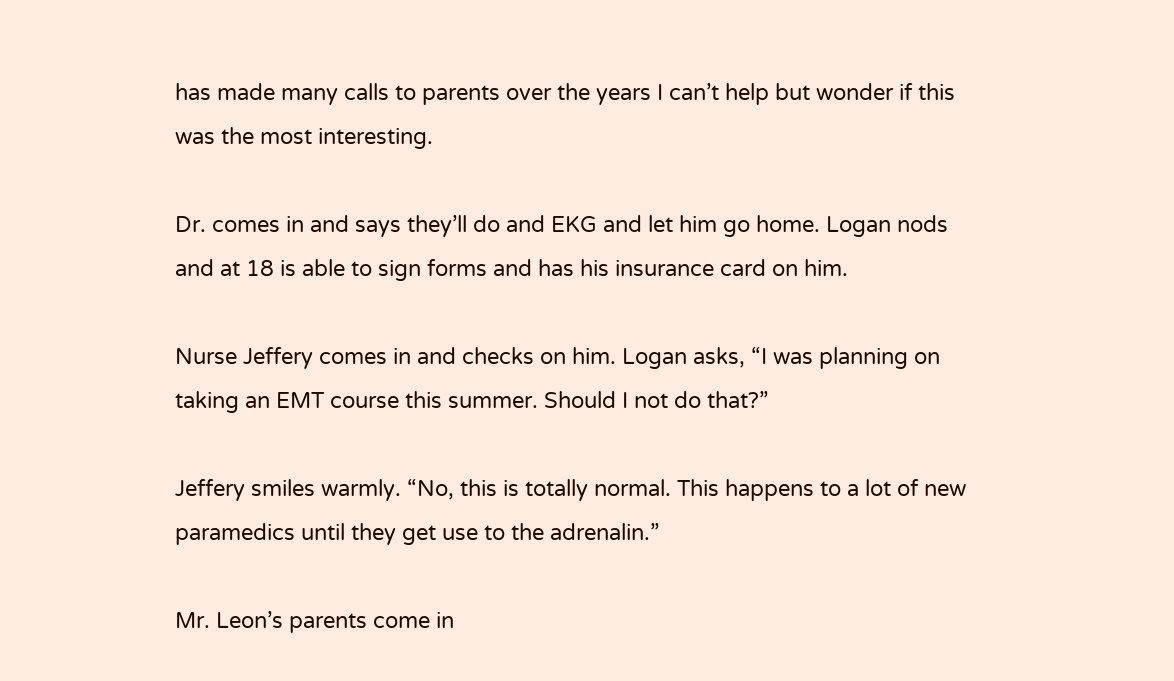has made many calls to parents over the years I can’t help but wonder if this was the most interesting.

Dr. comes in and says they’ll do and EKG and let him go home. Logan nods and at 18 is able to sign forms and has his insurance card on him.

Nurse Jeffery comes in and checks on him. Logan asks, “I was planning on taking an EMT course this summer. Should I not do that?”

Jeffery smiles warmly. “No, this is totally normal. This happens to a lot of new paramedics until they get use to the adrenalin.”

Mr. Leon’s parents come in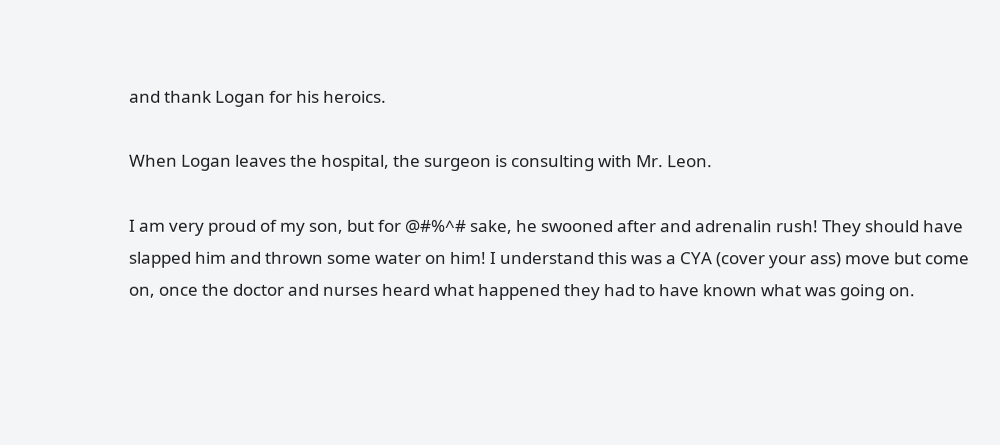and thank Logan for his heroics.

When Logan leaves the hospital, the surgeon is consulting with Mr. Leon.

I am very proud of my son, but for @#%^# sake, he swooned after and adrenalin rush! They should have slapped him and thrown some water on him! I understand this was a CYA (cover your ass) move but come on, once the doctor and nurses heard what happened they had to have known what was going on.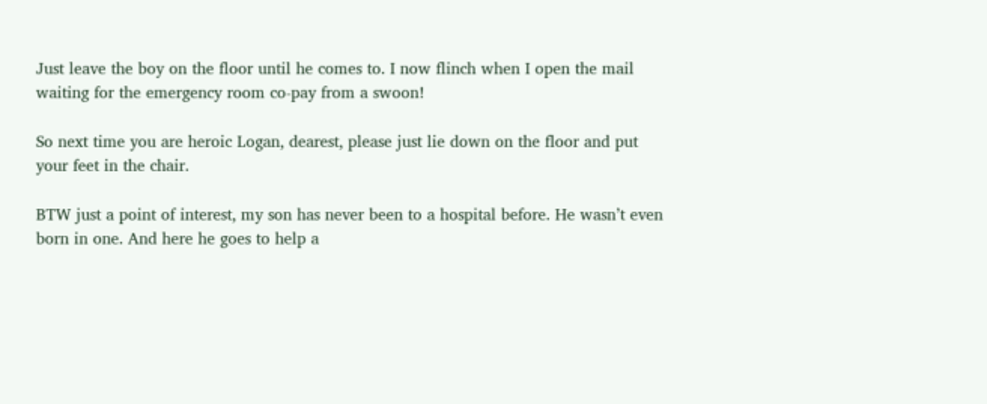Just leave the boy on the floor until he comes to. I now flinch when I open the mail waiting for the emergency room co-pay from a swoon!

So next time you are heroic Logan, dearest, please just lie down on the floor and put your feet in the chair.

BTW just a point of interest, my son has never been to a hospital before. He wasn’t even born in one. And here he goes to help a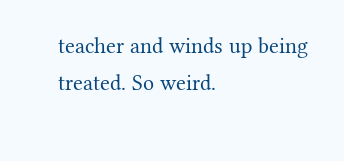teacher and winds up being treated. So weird.